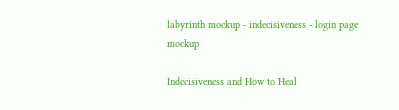labyrinth mockup - indecisiveness - login page mockup

Indecisiveness and How to Heal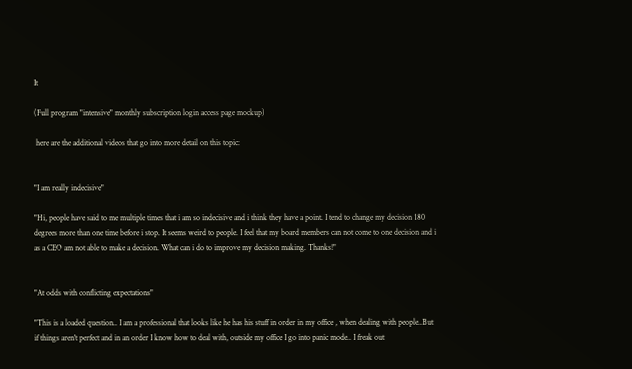It

(Full program "intensive" monthly subscription login access page mockup)

 here are the additional videos that go into more detail on this topic:


"I am really indecisive"

"Hi, people have said to me multiple times that i am so indecisive and i think they have a point. I tend to change my decision 180 degrees more than one time before i stop. It seems weird to people. I feel that my board members can not come to one decision and i as a CEO am not able to make a decision. What can i do to improve my decision making. Thanks!"


"At odds with conflicting expectations"

"This is a loaded question.. I am a professional that looks like he has his stuff in order in my office , when dealing with people..But if things aren't perfect and in an order I know how to deal with, outside my office I go into panic mode.. I freak out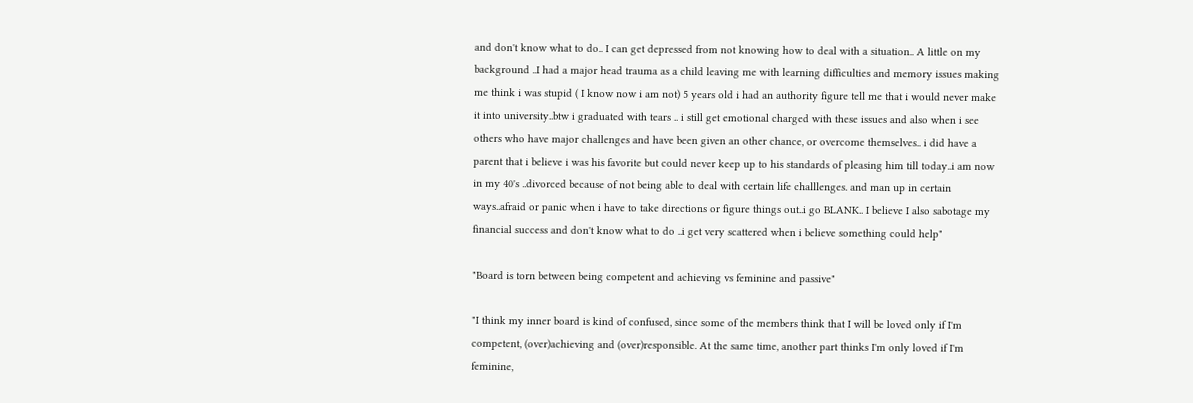and don't know what to do.. I can get depressed from not knowing how to deal with a situation.. A little on my background ..I had a major head trauma as a child leaving me with learning difficulties and memory issues making me think i was stupid ( I know now i am not) 5 years old i had an authority figure tell me that i would never make it into university..btw i graduated with tears .. i still get emotional charged with these issues and also when i see others who have major challenges and have been given an other chance, or overcome themselves.. i did have a parent that i believe i was his favorite but could never keep up to his standards of pleasing him till today..i am now in my 40's ..divorced because of not being able to deal with certain life challlenges. and man up in certain ways..afraid or panic when i have to take directions or figure things out..i go BLANK.. I believe I also sabotage my financial success and don't know what to do ..i get very scattered when i believe something could help"

"Board is torn between being competent and achieving vs feminine and passive"

"I think my inner board is kind of confused, since some of the members think that I will be loved only if I'm competent, (over)achieving and (over)responsible. At the same time, another part thinks I'm only loved if I'm feminine,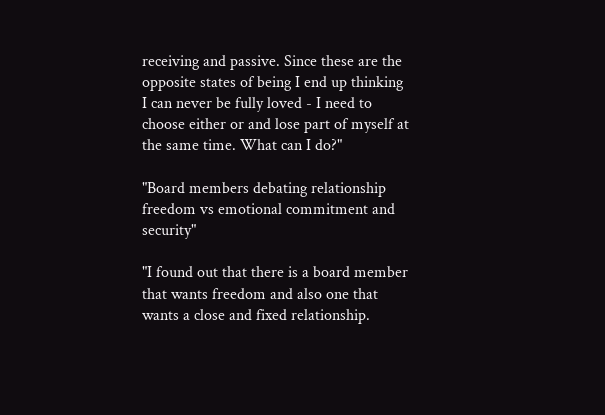receiving and passive. Since these are the opposite states of being I end up thinking I can never be fully loved - I need to choose either or and lose part of myself at the same time. What can I do?"

"Board members debating relationship freedom vs emotional commitment and security"

"I found out that there is a board member that wants freedom and also one that wants a close and fixed relationship.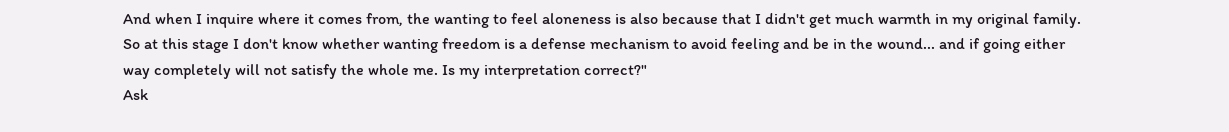And when I inquire where it comes from, the wanting to feel aloneness is also because that I didn't get much warmth in my original family. So at this stage I don't know whether wanting freedom is a defense mechanism to avoid feeling and be in the wound... and if going either way completely will not satisfy the whole me. Is my interpretation correct?"
Ask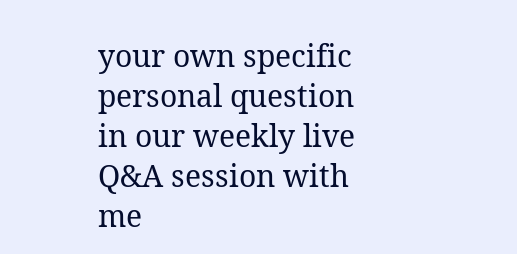your own specific personal question in our weekly live Q&A session with me